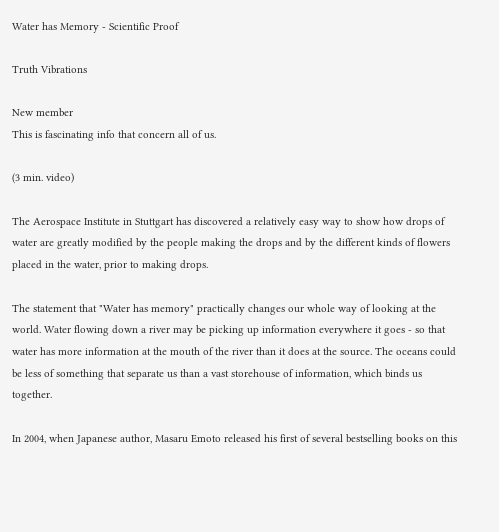Water has Memory - Scientific Proof

Truth Vibrations

New member
This is fascinating info that concern all of us.

(3 min. video)

The Aerospace Institute in Stuttgart has discovered a relatively easy way to show how drops of water are greatly modified by the people making the drops and by the different kinds of flowers placed in the water, prior to making drops.

The statement that "Water has memory" practically changes our whole way of looking at the world. Water flowing down a river may be picking up information everywhere it goes - so that water has more information at the mouth of the river than it does at the source. The oceans could be less of something that separate us than a vast storehouse of information, which binds us together.

In 2004, when Japanese author, Masaru Emoto released his first of several bestselling books on this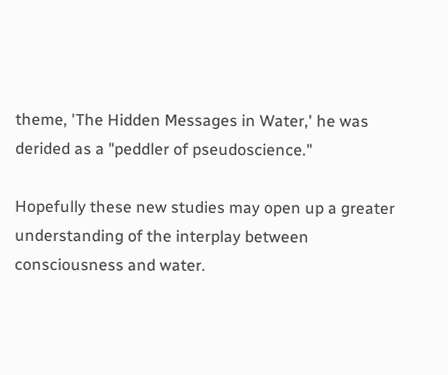theme, 'The Hidden Messages in Water,' he was derided as a "peddler of pseudoscience."

Hopefully these new studies may open up a greater understanding of the interplay between consciousness and water.